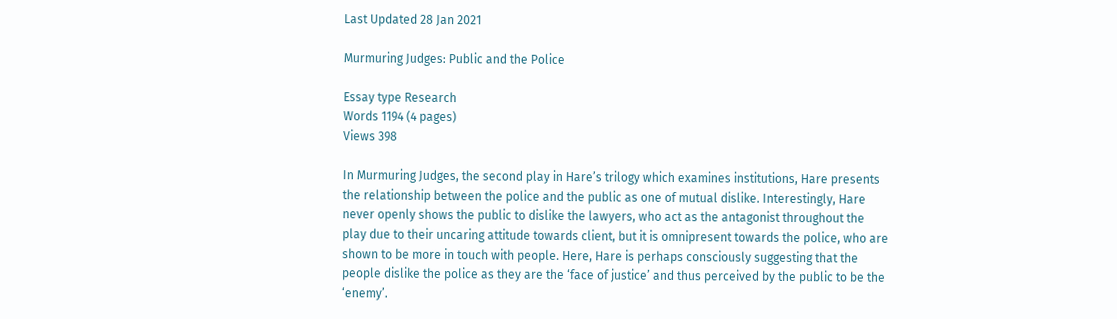Last Updated 28 Jan 2021

Murmuring Judges: Public and the Police

Essay type Research
Words 1194 (4 pages)
Views 398

In Murmuring Judges, the second play in Hare’s trilogy which examines institutions, Hare presents the relationship between the police and the public as one of mutual dislike. Interestingly, Hare never openly shows the public to dislike the lawyers, who act as the antagonist throughout the play due to their uncaring attitude towards client, but it is omnipresent towards the police, who are shown to be more in touch with people. Here, Hare is perhaps consciously suggesting that the people dislike the police as they are the ‘face of justice’ and thus perceived by the public to be the ‘enemy’.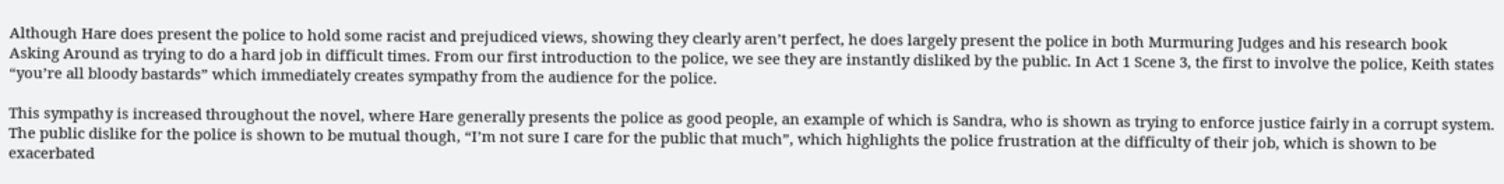Although Hare does present the police to hold some racist and prejudiced views, showing they clearly aren’t perfect, he does largely present the police in both Murmuring Judges and his research book Asking Around as trying to do a hard job in difficult times. From our first introduction to the police, we see they are instantly disliked by the public. In Act 1 Scene 3, the first to involve the police, Keith states “you’re all bloody bastards” which immediately creates sympathy from the audience for the police.

This sympathy is increased throughout the novel, where Hare generally presents the police as good people, an example of which is Sandra, who is shown as trying to enforce justice fairly in a corrupt system. The public dislike for the police is shown to be mutual though, “I’m not sure I care for the public that much”, which highlights the police frustration at the difficulty of their job, which is shown to be exacerbated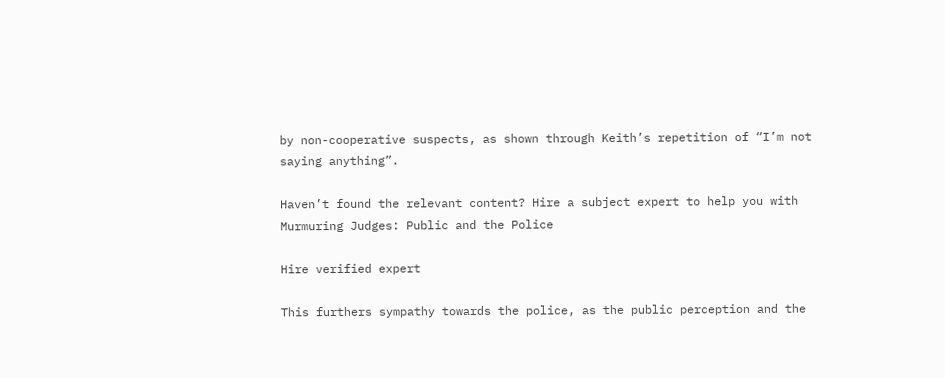by non-cooperative suspects, as shown through Keith’s repetition of “I’m not saying anything”.

Haven’t found the relevant content? Hire a subject expert to help you with Murmuring Judges: Public and the Police

Hire verified expert

This furthers sympathy towards the police, as the public perception and the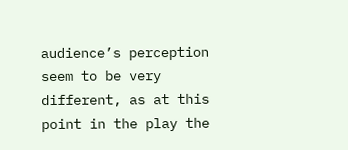audience’s perception seem to be very different, as at this point in the play the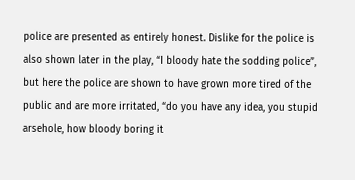police are presented as entirely honest. Dislike for the police is also shown later in the play, “I bloody hate the sodding police”, but here the police are shown to have grown more tired of the public and are more irritated, “do you have any idea, you stupid arsehole, how bloody boring it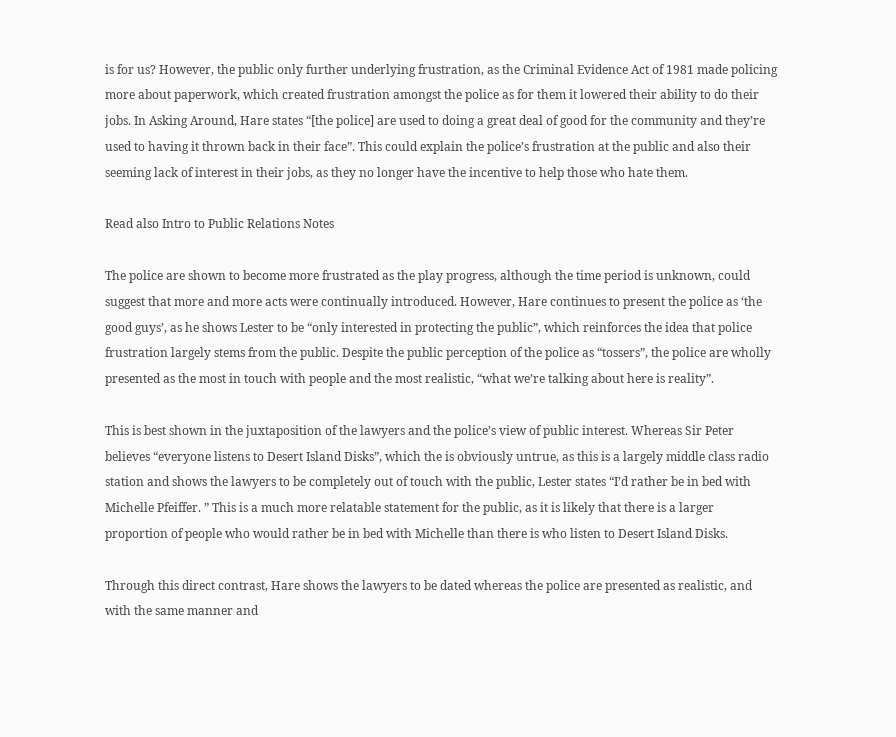is for us? However, the public only further underlying frustration, as the Criminal Evidence Act of 1981 made policing more about paperwork, which created frustration amongst the police as for them it lowered their ability to do their jobs. In Asking Around, Hare states “[the police] are used to doing a great deal of good for the community and they’re used to having it thrown back in their face”. This could explain the police’s frustration at the public and also their seeming lack of interest in their jobs, as they no longer have the incentive to help those who hate them.

Read also Intro to Public Relations Notes

The police are shown to become more frustrated as the play progress, although the time period is unknown, could suggest that more and more acts were continually introduced. However, Hare continues to present the police as ‘the good guys’, as he shows Lester to be “only interested in protecting the public”, which reinforces the idea that police frustration largely stems from the public. Despite the public perception of the police as “tossers”, the police are wholly presented as the most in touch with people and the most realistic, “what we’re talking about here is reality”.

This is best shown in the juxtaposition of the lawyers and the police’s view of public interest. Whereas Sir Peter believes “everyone listens to Desert Island Disks”, which the is obviously untrue, as this is a largely middle class radio station and shows the lawyers to be completely out of touch with the public, Lester states “I’d rather be in bed with Michelle Pfeiffer. ” This is a much more relatable statement for the public, as it is likely that there is a larger proportion of people who would rather be in bed with Michelle than there is who listen to Desert Island Disks.

Through this direct contrast, Hare shows the lawyers to be dated whereas the police are presented as realistic, and with the same manner and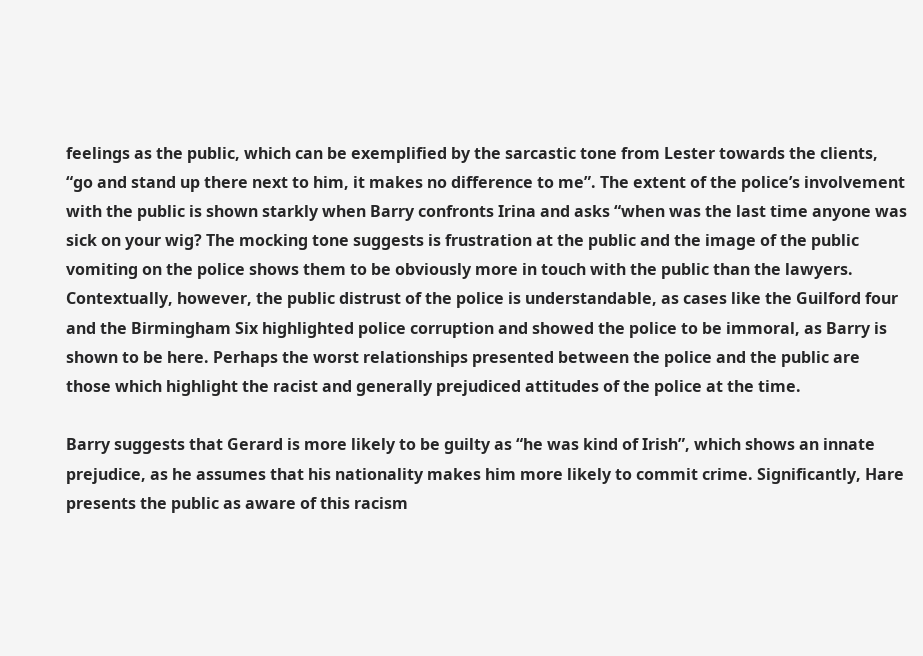feelings as the public, which can be exemplified by the sarcastic tone from Lester towards the clients, “go and stand up there next to him, it makes no difference to me”. The extent of the police’s involvement with the public is shown starkly when Barry confronts Irina and asks “when was the last time anyone was sick on your wig? The mocking tone suggests is frustration at the public and the image of the public vomiting on the police shows them to be obviously more in touch with the public than the lawyers. Contextually, however, the public distrust of the police is understandable, as cases like the Guilford four and the Birmingham Six highlighted police corruption and showed the police to be immoral, as Barry is shown to be here. Perhaps the worst relationships presented between the police and the public are those which highlight the racist and generally prejudiced attitudes of the police at the time.

Barry suggests that Gerard is more likely to be guilty as “he was kind of Irish”, which shows an innate prejudice, as he assumes that his nationality makes him more likely to commit crime. Significantly, Hare presents the public as aware of this racism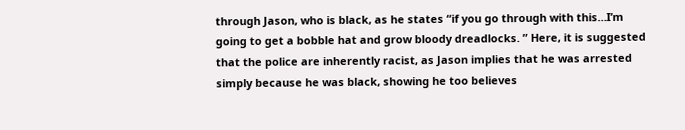through Jason, who is black, as he states “if you go through with this…I’m going to get a bobble hat and grow bloody dreadlocks. ” Here, it is suggested that the police are inherently racist, as Jason implies that he was arrested simply because he was black, showing he too believes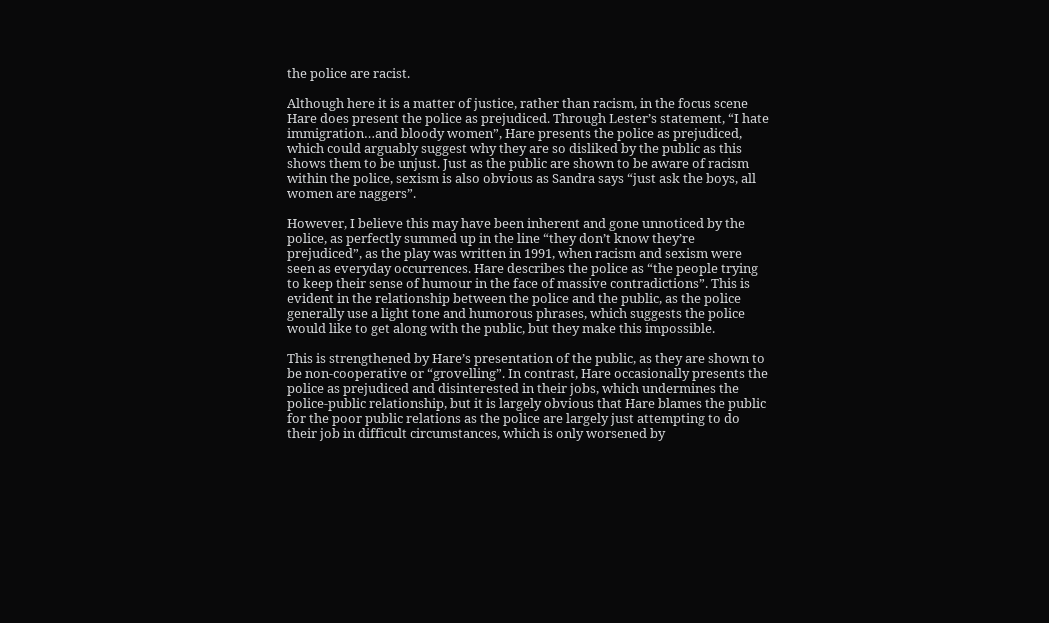the police are racist.

Although here it is a matter of justice, rather than racism, in the focus scene Hare does present the police as prejudiced. Through Lester’s statement, “I hate immigration…and bloody women”, Hare presents the police as prejudiced, which could arguably suggest why they are so disliked by the public as this shows them to be unjust. Just as the public are shown to be aware of racism within the police, sexism is also obvious as Sandra says “just ask the boys, all women are naggers”.

However, I believe this may have been inherent and gone unnoticed by the police, as perfectly summed up in the line “they don’t know they’re prejudiced”, as the play was written in 1991, when racism and sexism were seen as everyday occurrences. Hare describes the police as “the people trying to keep their sense of humour in the face of massive contradictions”. This is evident in the relationship between the police and the public, as the police generally use a light tone and humorous phrases, which suggests the police would like to get along with the public, but they make this impossible.

This is strengthened by Hare’s presentation of the public, as they are shown to be non-cooperative or “grovelling”. In contrast, Hare occasionally presents the police as prejudiced and disinterested in their jobs, which undermines the police-public relationship, but it is largely obvious that Hare blames the public for the poor public relations as the police are largely just attempting to do their job in difficult circumstances, which is only worsened by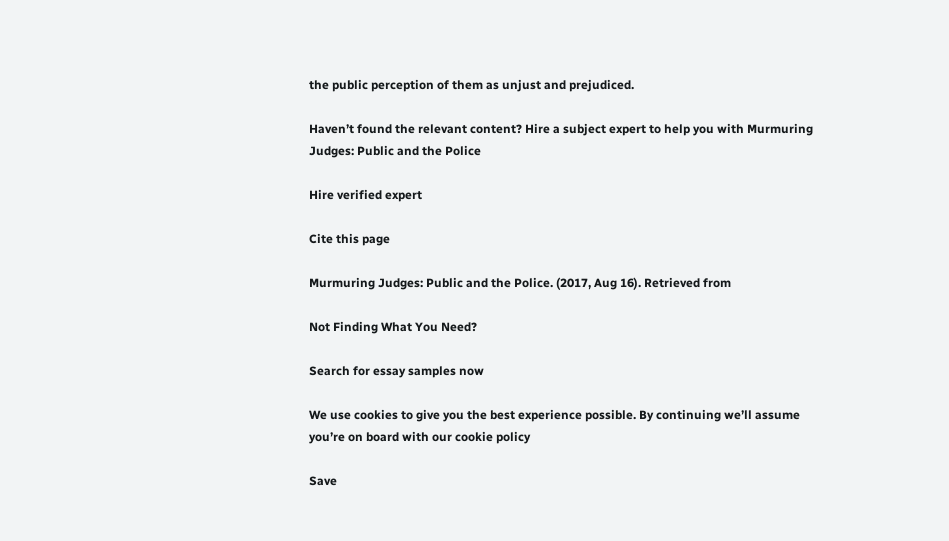the public perception of them as unjust and prejudiced.

Haven’t found the relevant content? Hire a subject expert to help you with Murmuring Judges: Public and the Police

Hire verified expert

Cite this page

Murmuring Judges: Public and the Police. (2017, Aug 16). Retrieved from

Not Finding What You Need?

Search for essay samples now

We use cookies to give you the best experience possible. By continuing we’ll assume you’re on board with our cookie policy

Save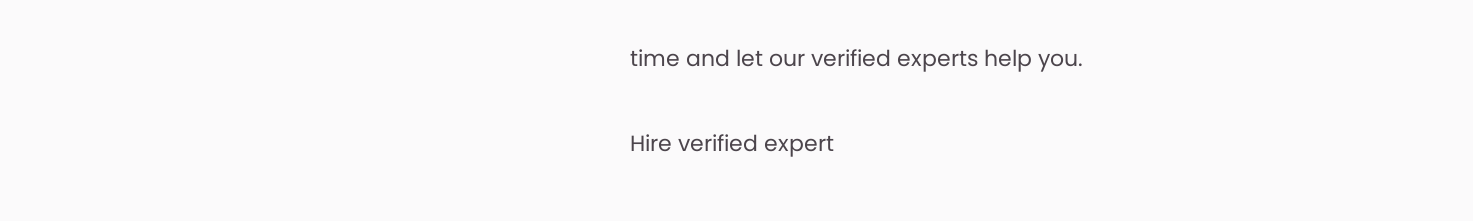time and let our verified experts help you.

Hire verified expert